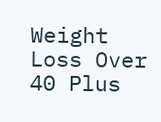Weight Loss Over 40 Plus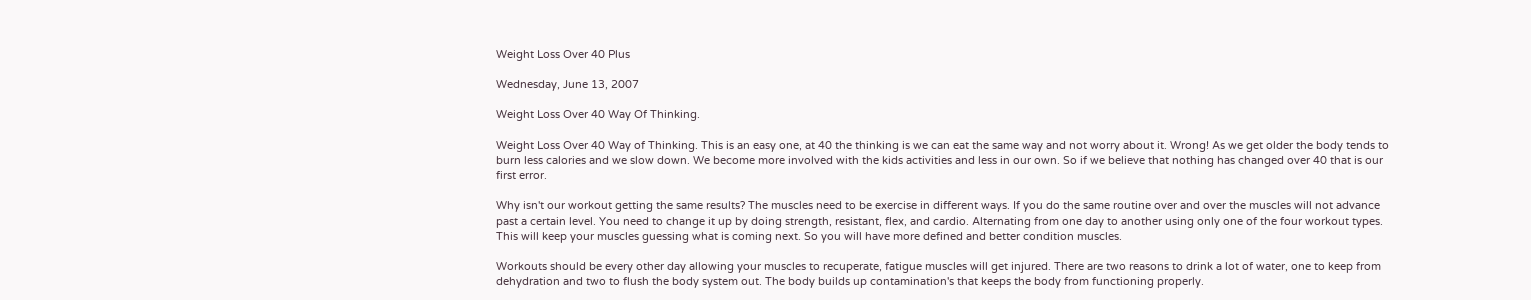Weight Loss Over 40 Plus

Wednesday, June 13, 2007

Weight Loss Over 40 Way Of Thinking.

Weight Loss Over 40 Way of Thinking. This is an easy one, at 40 the thinking is we can eat the same way and not worry about it. Wrong! As we get older the body tends to burn less calories and we slow down. We become more involved with the kids activities and less in our own. So if we believe that nothing has changed over 40 that is our first error.

Why isn't our workout getting the same results? The muscles need to be exercise in different ways. If you do the same routine over and over the muscles will not advance past a certain level. You need to change it up by doing strength, resistant, flex, and cardio. Alternating from one day to another using only one of the four workout types. This will keep your muscles guessing what is coming next. So you will have more defined and better condition muscles.

Workouts should be every other day allowing your muscles to recuperate, fatigue muscles will get injured. There are two reasons to drink a lot of water, one to keep from dehydration and two to flush the body system out. The body builds up contamination's that keeps the body from functioning properly.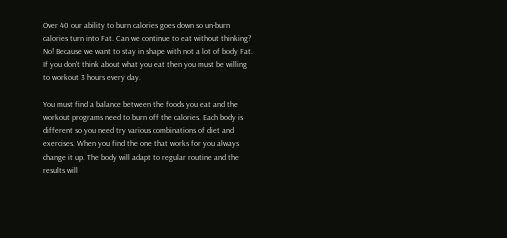Over 40 our ability to burn calories goes down so un-burn calories turn into Fat. Can we continue to eat without thinking? No! Because we want to stay in shape with not a lot of body Fat. If you don't think about what you eat then you must be willing to workout 3 hours every day.

You must find a balance between the foods you eat and the workout programs need to burn off the calories. Each body is different so you need try various combinations of diet and exercises. When you find the one that works for you always change it up. The body will adapt to regular routine and the results will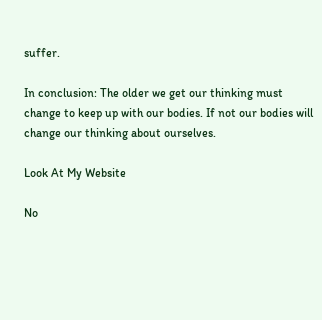suffer.

In conclusion: The older we get our thinking must change to keep up with our bodies. If not our bodies will change our thinking about ourselves.

Look At My Website

No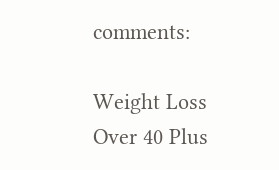comments:

Weight Loss Over 40 Plus